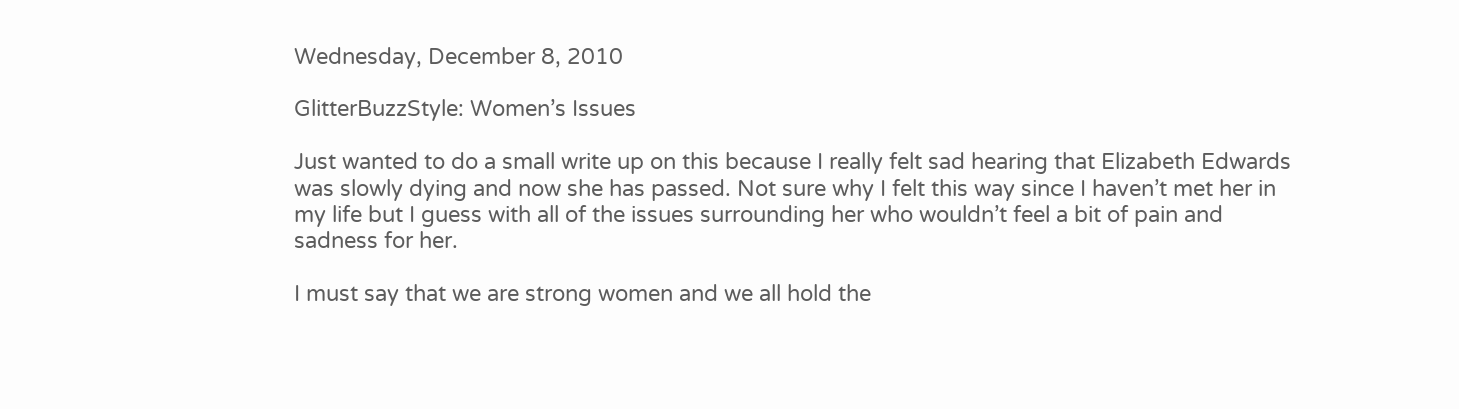Wednesday, December 8, 2010

GlitterBuzzStyle: Women’s Issues

Just wanted to do a small write up on this because I really felt sad hearing that Elizabeth Edwards was slowly dying and now she has passed. Not sure why I felt this way since I haven’t met her in my life but I guess with all of the issues surrounding her who wouldn’t feel a bit of pain and sadness for her.

I must say that we are strong women and we all hold the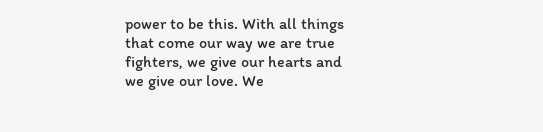power to be this. With all things that come our way we are true fighters, we give our hearts and we give our love. We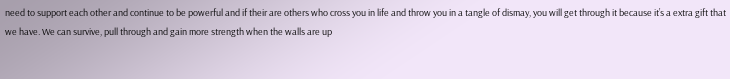need to support each other and continue to be powerful and if their are others who cross you in life and throw you in a tangle of dismay, you will get through it because it’s a extra gift that we have. We can survive, pull through and gain more strength when the walls are up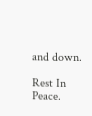and down.

Rest In Peace.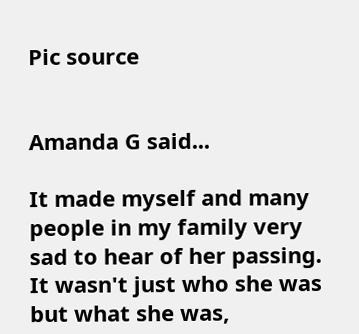Pic source


Amanda G said...

It made myself and many people in my family very sad to hear of her passing. It wasn't just who she was but what she was,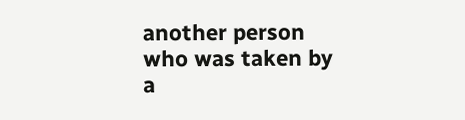another person who was taken by a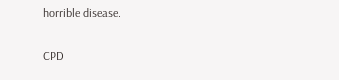horrible disease.

CPD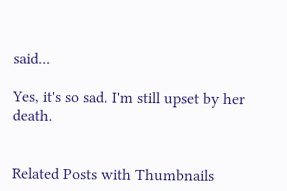said...

Yes, it's so sad. I'm still upset by her death.


Related Posts with Thumbnails